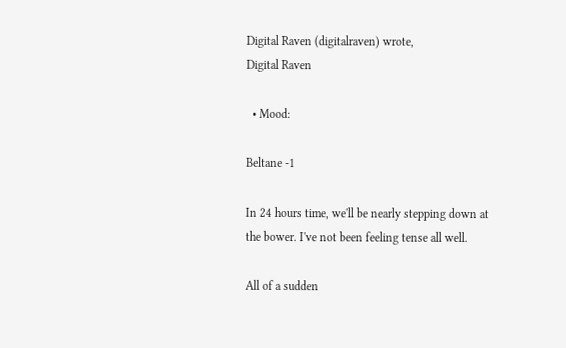Digital Raven (digitalraven) wrote,
Digital Raven

  • Mood:

Beltane -1

In 24 hours time, we'll be nearly stepping down at the bower. I've not been feeling tense all well.

All of a sudden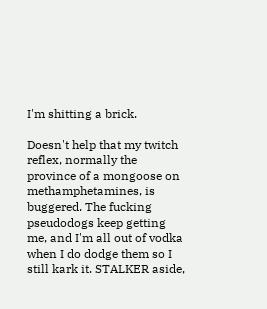I'm shitting a brick.

Doesn't help that my twitch reflex, normally the province of a mongoose on methamphetamines, is buggered. The fucking pseudodogs keep getting me, and I'm all out of vodka when I do dodge them so I still kark it. STALKER aside,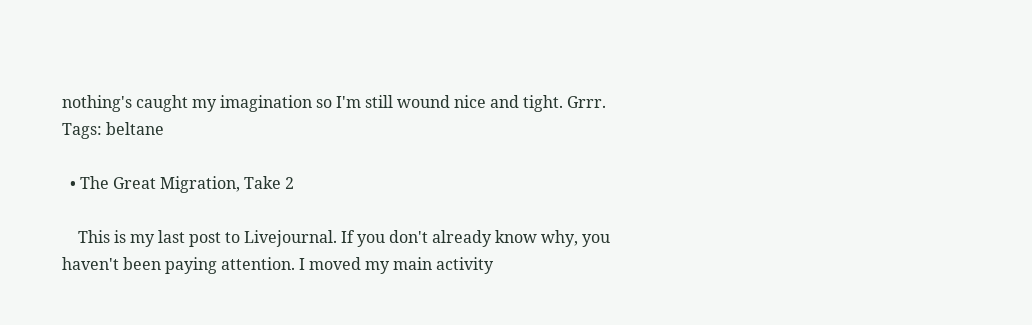nothing's caught my imagination so I'm still wound nice and tight. Grrr.
Tags: beltane

  • The Great Migration, Take 2

    This is my last post to Livejournal. If you don't already know why, you haven't been paying attention. I moved my main activity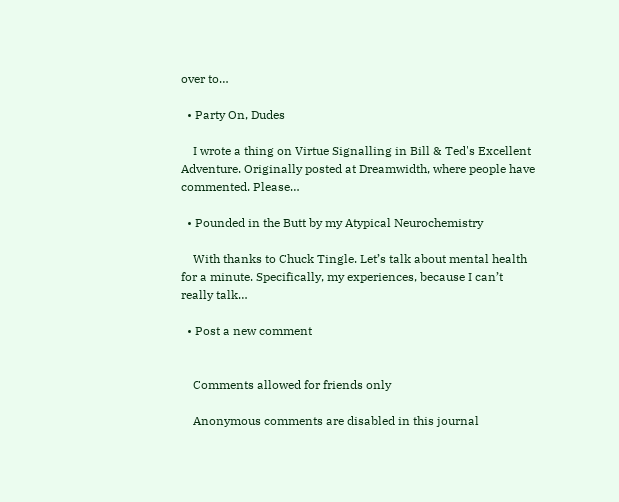over to…

  • Party On, Dudes

    I wrote a thing on Virtue Signalling in Bill & Ted's Excellent Adventure. Originally posted at Dreamwidth, where people have commented. Please…

  • Pounded in the Butt by my Atypical Neurochemistry

    With thanks to Chuck Tingle. Let’s talk about mental health for a minute. Specifically, my experiences, because I can’t really talk…

  • Post a new comment


    Comments allowed for friends only

    Anonymous comments are disabled in this journal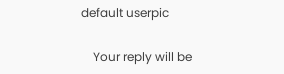default userpic

    Your reply will be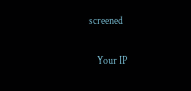screened

    Your IP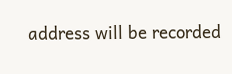address will be recorded